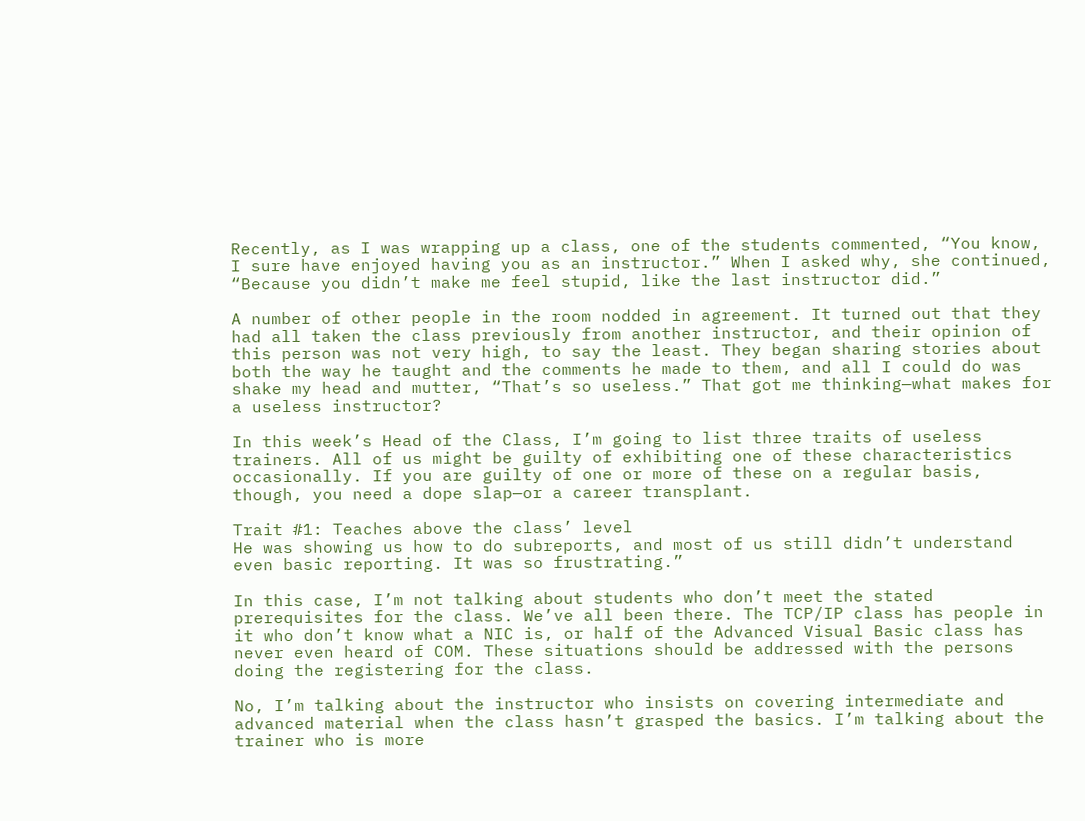Recently, as I was wrapping up a class, one of the students commented, “You know, I sure have enjoyed having you as an instructor.” When I asked why, she continued, “Because you didn’t make me feel stupid, like the last instructor did.”

A number of other people in the room nodded in agreement. It turned out that they had all taken the class previously from another instructor, and their opinion of this person was not very high, to say the least. They began sharing stories about both the way he taught and the comments he made to them, and all I could do was shake my head and mutter, “That’s so useless.” That got me thinking—what makes for a useless instructor?

In this week’s Head of the Class, I’m going to list three traits of useless trainers. All of us might be guilty of exhibiting one of these characteristics occasionally. If you are guilty of one or more of these on a regular basis, though, you need a dope slap—or a career transplant.

Trait #1: Teaches above the class’ level
He was showing us how to do subreports, and most of us still didn’t understand even basic reporting. It was so frustrating.”

In this case, I’m not talking about students who don’t meet the stated prerequisites for the class. We’ve all been there. The TCP/IP class has people in it who don’t know what a NIC is, or half of the Advanced Visual Basic class has never even heard of COM. These situations should be addressed with the persons doing the registering for the class.

No, I’m talking about the instructor who insists on covering intermediate and advanced material when the class hasn’t grasped the basics. I’m talking about the trainer who is more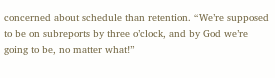concerned about schedule than retention. “We’re supposed to be on subreports by three o’clock, and by God we’re going to be, no matter what!”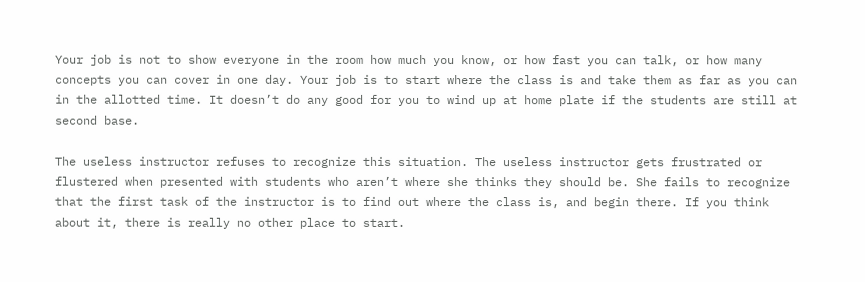Your job is not to show everyone in the room how much you know, or how fast you can talk, or how many concepts you can cover in one day. Your job is to start where the class is and take them as far as you can in the allotted time. It doesn’t do any good for you to wind up at home plate if the students are still at second base.

The useless instructor refuses to recognize this situation. The useless instructor gets frustrated or flustered when presented with students who aren’t where she thinks they should be. She fails to recognize that the first task of the instructor is to find out where the class is, and begin there. If you think about it, there is really no other place to start.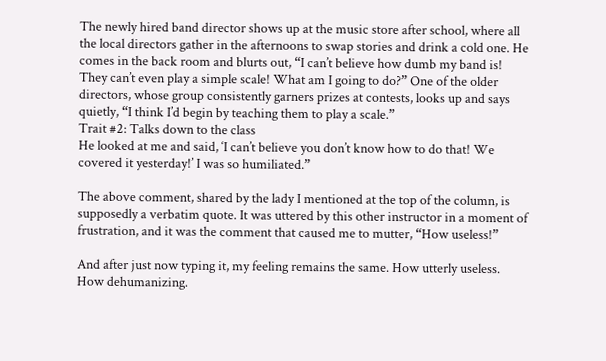The newly hired band director shows up at the music store after school, where all the local directors gather in the afternoons to swap stories and drink a cold one. He comes in the back room and blurts out, “I can’t believe how dumb my band is! They can’t even play a simple scale! What am I going to do?” One of the older directors, whose group consistently garners prizes at contests, looks up and says quietly, “I think I’d begin by teaching them to play a scale.”
Trait #2: Talks down to the class
He looked at me and said, ‘I can’t believe you don’t know how to do that! We covered it yesterday!’ I was so humiliated.”

The above comment, shared by the lady I mentioned at the top of the column, is supposedly a verbatim quote. It was uttered by this other instructor in a moment of frustration, and it was the comment that caused me to mutter, “How useless!”

And after just now typing it, my feeling remains the same. How utterly useless. How dehumanizing.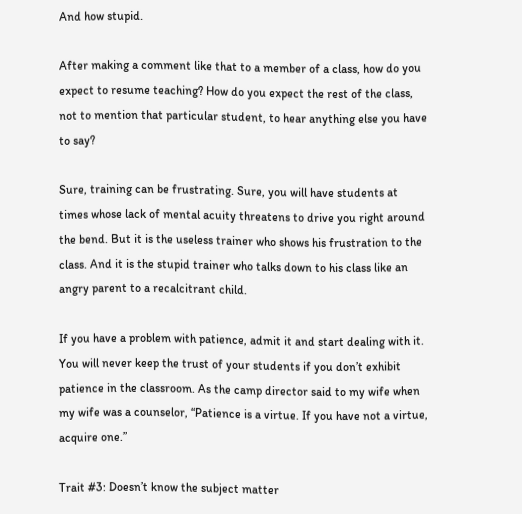And how stupid.

After making a comment like that to a member of a class, how do you expect to resume teaching? How do you expect the rest of the class, not to mention that particular student, to hear anything else you have to say?

Sure, training can be frustrating. Sure, you will have students at times whose lack of mental acuity threatens to drive you right around the bend. But it is the useless trainer who shows his frustration to the class. And it is the stupid trainer who talks down to his class like an angry parent to a recalcitrant child.

If you have a problem with patience, admit it and start dealing with it. You will never keep the trust of your students if you don’t exhibit patience in the classroom. As the camp director said to my wife when my wife was a counselor, “Patience is a virtue. If you have not a virtue, acquire one.”

Trait #3: Doesn’t know the subject matter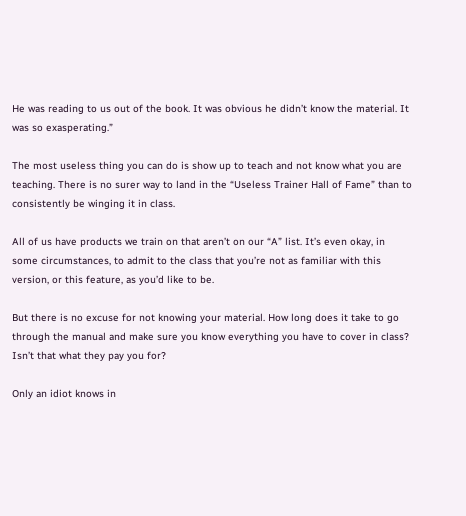He was reading to us out of the book. It was obvious he didn’t know the material. It was so exasperating.”

The most useless thing you can do is show up to teach and not know what you are teaching. There is no surer way to land in the “Useless Trainer Hall of Fame” than to consistently be winging it in class.

All of us have products we train on that aren’t on our “A” list. It’s even okay, in some circumstances, to admit to the class that you’re not as familiar with this version, or this feature, as you’d like to be.

But there is no excuse for not knowing your material. How long does it take to go through the manual and make sure you know everything you have to cover in class? Isn’t that what they pay you for?

Only an idiot knows in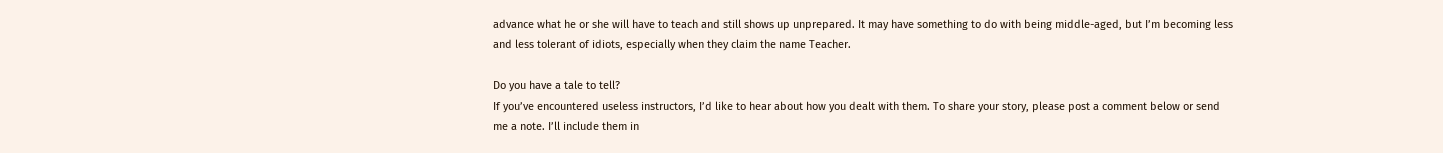advance what he or she will have to teach and still shows up unprepared. It may have something to do with being middle-aged, but I’m becoming less and less tolerant of idiots, especially when they claim the name Teacher.

Do you have a tale to tell?
If you’ve encountered useless instructors, I’d like to hear about how you dealt with them. To share your story, please post a comment below or send me a note. I’ll include them in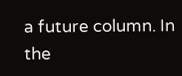a future column. In the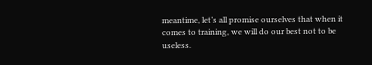meantime, let’s all promise ourselves that when it comes to training, we will do our best not to be useless.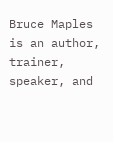Bruce Maples is an author, trainer, speaker, and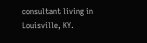consultant living in Louisville, KY.